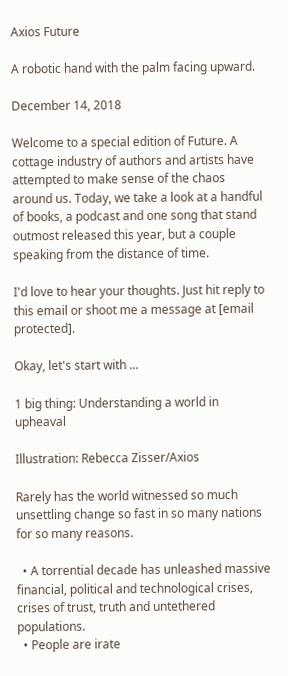Axios Future

A robotic hand with the palm facing upward.

December 14, 2018

Welcome to a special edition of Future. A cottage industry of authors and artists have attempted to make sense of the chaos around us. Today, we take a look at a handful of books, a podcast and one song that stand outmost released this year, but a couple speaking from the distance of time.

I'd love to hear your thoughts. Just hit reply to this email or shoot me a message at [email protected].

Okay, let's start with ...

1 big thing: Understanding a world in upheaval

Illustration: Rebecca Zisser/Axios

Rarely has the world witnessed so much unsettling change so fast in so many nations for so many reasons.

  • A torrential decade has unleashed massive financial, political and technological crises, crises of trust, truth and untethered populations.
  • People are irate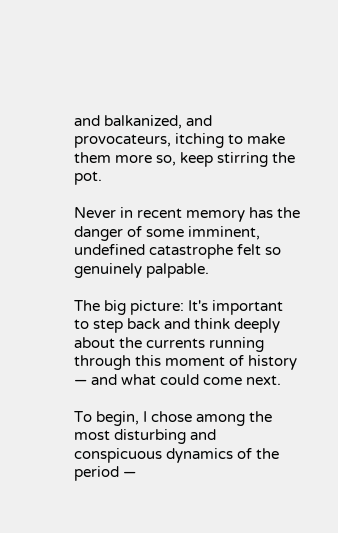and balkanized, and provocateurs, itching to make them more so, keep stirring the pot.

Never in recent memory has the danger of some imminent, undefined catastrophe felt so genuinely palpable.

The big picture: It's important to step back and think deeply about the currents running through this moment of history — and what could come next.

To begin, I chose among the most disturbing and conspicuous dynamics of the period —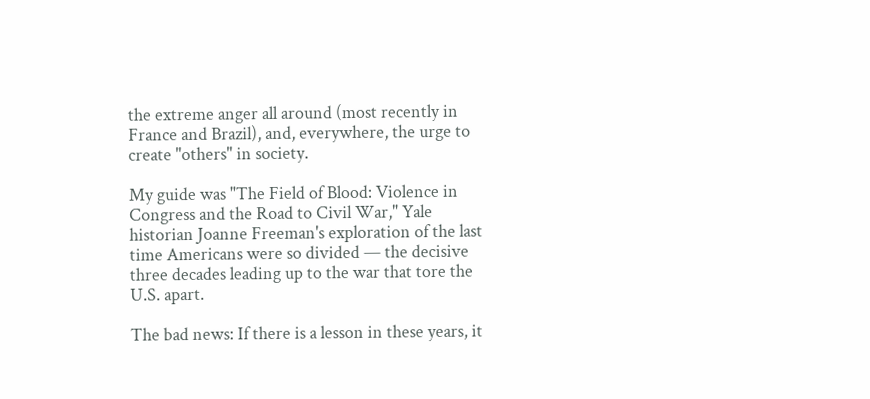the extreme anger all around (most recently in France and Brazil), and, everywhere, the urge to create "others" in society.

My guide was "The Field of Blood: Violence in Congress and the Road to Civil War," Yale historian Joanne Freeman's exploration of the last time Americans were so divided — the decisive three decades leading up to the war that tore the U.S. apart.

The bad news: If there is a lesson in these years, it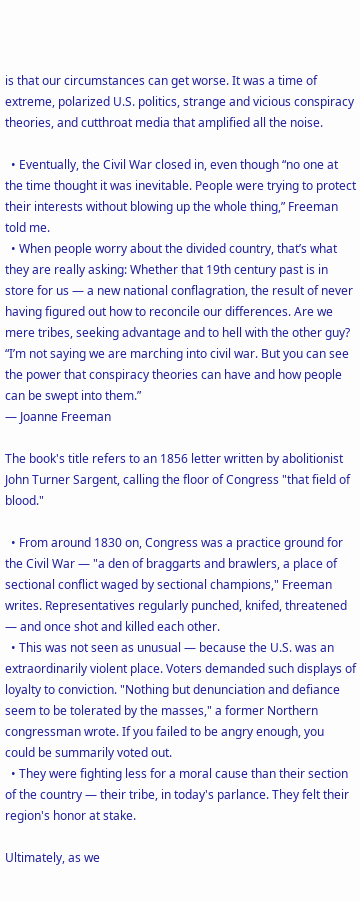is that our circumstances can get worse. It was a time of extreme, polarized U.S. politics, strange and vicious conspiracy theories, and cutthroat media that amplified all the noise.

  • Eventually, the Civil War closed in, even though “no one at the time thought it was inevitable. People were trying to protect their interests without blowing up the whole thing,” Freeman told me.
  • When people worry about the divided country, that’s what they are really asking: Whether that 19th century past is in store for us — a new national conflagration, the result of never having figured out how to reconcile our differences. Are we mere tribes, seeking advantage and to hell with the other guy?
“I’m not saying we are marching into civil war. But you can see the power that conspiracy theories can have and how people can be swept into them.”
— Joanne Freeman

The book's title refers to an 1856 letter written by abolitionist John Turner Sargent, calling the floor of Congress "that field of blood."

  • From around 1830 on, Congress was a practice ground for the Civil War — "a den of braggarts and brawlers, a place of sectional conflict waged by sectional champions," Freeman writes. Representatives regularly punched, knifed, threatened — and once shot and killed each other.
  • This was not seen as unusual — because the U.S. was an extraordinarily violent place. Voters demanded such displays of loyalty to conviction. "Nothing but denunciation and defiance seem to be tolerated by the masses," a former Northern congressman wrote. If you failed to be angry enough, you could be summarily voted out.
  • They were fighting less for a moral cause than their section of the country — their tribe, in today's parlance. They felt their region's honor at stake.

Ultimately, as we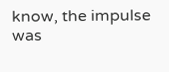know, the impulse was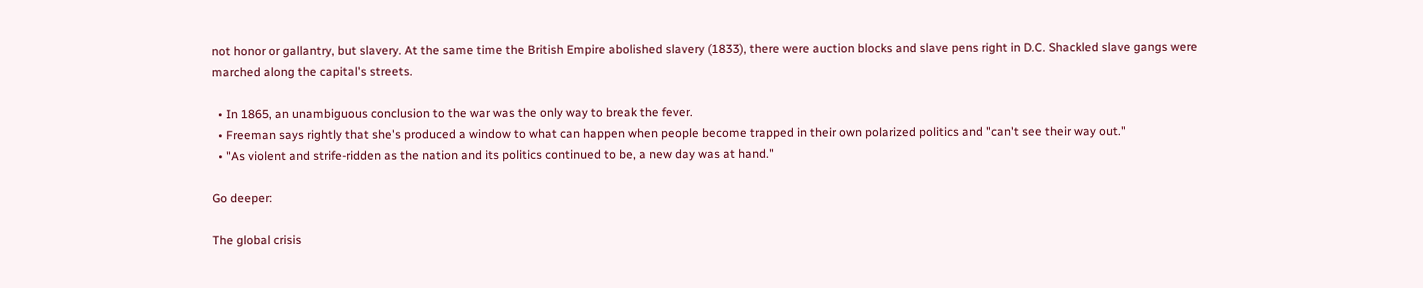not honor or gallantry, but slavery. At the same time the British Empire abolished slavery (1833), there were auction blocks and slave pens right in D.C. Shackled slave gangs were marched along the capital's streets.

  • In 1865, an unambiguous conclusion to the war was the only way to break the fever.
  • Freeman says rightly that she's produced a window to what can happen when people become trapped in their own polarized politics and "can't see their way out."
  • "As violent and strife-ridden as the nation and its politics continued to be, a new day was at hand."

Go deeper:

The global crisis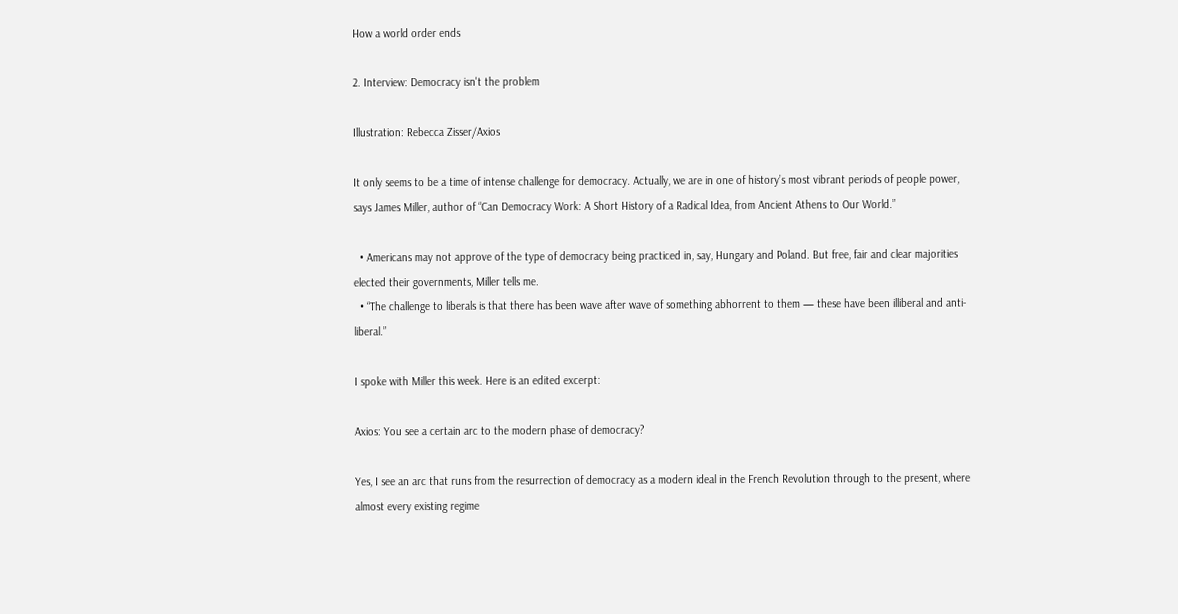How a world order ends

2. Interview: Democracy isn't the problem

Illustration: Rebecca Zisser/Axios

It only seems to be a time of intense challenge for democracy. Actually, we are in one of history’s most vibrant periods of people power, says James Miller, author of “Can Democracy Work: A Short History of a Radical Idea, from Ancient Athens to Our World.”

  • Americans may not approve of the type of democracy being practiced in, say, Hungary and Poland. But free, fair and clear majorities elected their governments, Miller tells me.
  • “The challenge to liberals is that there has been wave after wave of something abhorrent to them — these have been illiberal and anti-liberal.”

I spoke with Miller this week. Here is an edited excerpt:

Axios: You see a certain arc to the modern phase of democracy?

Yes, I see an arc that runs from the resurrection of democracy as a modern ideal in the French Revolution through to the present, where almost every existing regime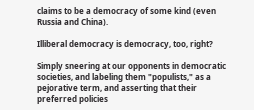claims to be a democracy of some kind (even Russia and China).

Illiberal democracy is democracy, too, right?

Simply sneering at our opponents in democratic societies, and labeling them "populists," as a pejorative term, and asserting that their preferred policies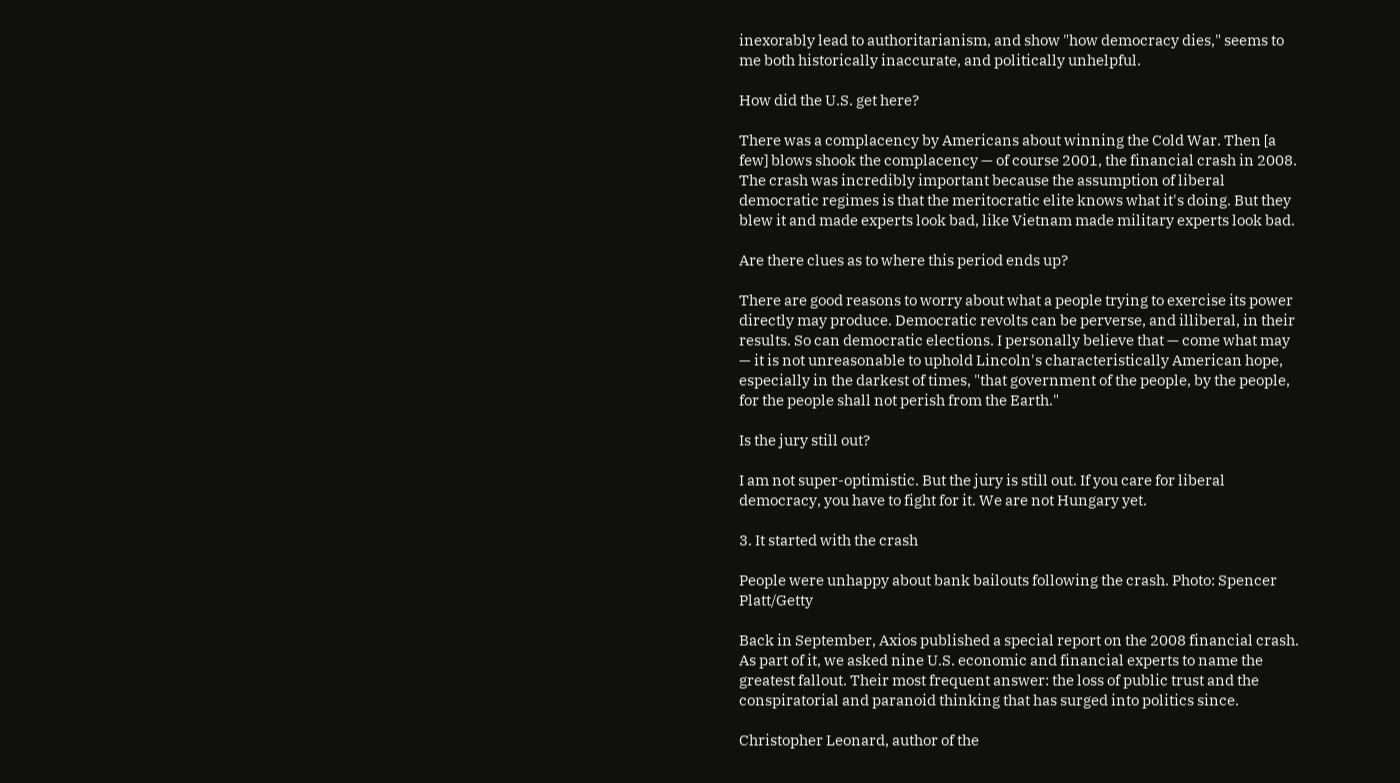inexorably lead to authoritarianism, and show "how democracy dies," seems to me both historically inaccurate, and politically unhelpful.

How did the U.S. get here?

There was a complacency by Americans about winning the Cold War. Then [a few] blows shook the complacency — of course 2001, the financial crash in 2008. The crash was incredibly important because the assumption of liberal democratic regimes is that the meritocratic elite knows what it's doing. But they blew it and made experts look bad, like Vietnam made military experts look bad.

Are there clues as to where this period ends up?

There are good reasons to worry about what a people trying to exercise its power directly may produce. Democratic revolts can be perverse, and illiberal, in their results. So can democratic elections. I personally believe that — come what may — it is not unreasonable to uphold Lincoln's characteristically American hope, especially in the darkest of times, "that government of the people, by the people, for the people shall not perish from the Earth."

Is the jury still out?

I am not super-optimistic. But the jury is still out. If you care for liberal democracy, you have to fight for it. We are not Hungary yet.

3. It started with the crash

People were unhappy about bank bailouts following the crash. Photo: Spencer Platt/Getty

Back in September, Axios published a special report on the 2008 financial crash. As part of it, we asked nine U.S. economic and financial experts to name the greatest fallout. Their most frequent answer: the loss of public trust and the conspiratorial and paranoid thinking that has surged into politics since.

Christopher Leonard, author of the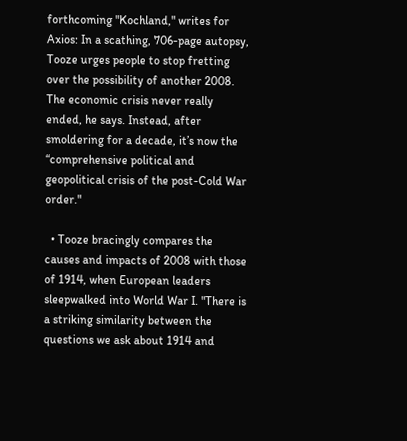forthcoming "Kochland," writes for Axios: In a scathing, 706-page autopsy, Tooze urges people to stop fretting over the possibility of another 2008. The economic crisis never really ended, he says. Instead, after smoldering for a decade, it’s now the “comprehensive political and geopolitical crisis of the post-Cold War order."

  • Tooze bracingly compares the causes and impacts of 2008 with those of 1914, when European leaders sleepwalked into World War I. "There is a striking similarity between the questions we ask about 1914 and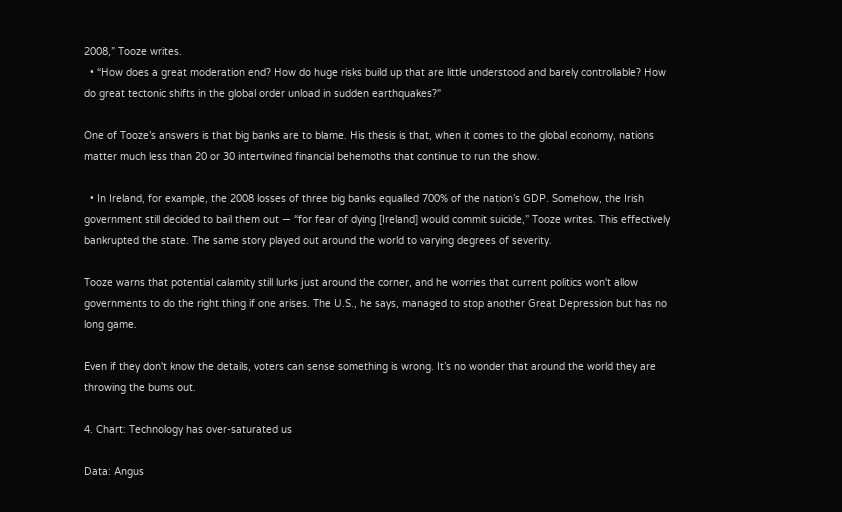2008,” Tooze writes.
  • “How does a great moderation end? How do huge risks build up that are little understood and barely controllable? How do great tectonic shifts in the global order unload in sudden earthquakes?"

One of Tooze’s answers is that big banks are to blame. His thesis is that, when it comes to the global economy, nations matter much less than 20 or 30 intertwined financial behemoths that continue to run the show.

  • In Ireland, for example, the 2008 losses of three big banks equalled 700% of the nation’s GDP. Somehow, the Irish government still decided to bail them out — “for fear of dying [Ireland] would commit suicide,” Tooze writes. This effectively bankrupted the state. The same story played out around the world to varying degrees of severity.

Tooze warns that potential calamity still lurks just around the corner, and he worries that current politics won't allow governments to do the right thing if one arises. The U.S., he says, managed to stop another Great Depression but has no long game.

Even if they don't know the details, voters can sense something is wrong. It’s no wonder that around the world they are throwing the bums out.

4. Chart: Technology has over-saturated us

Data: Angus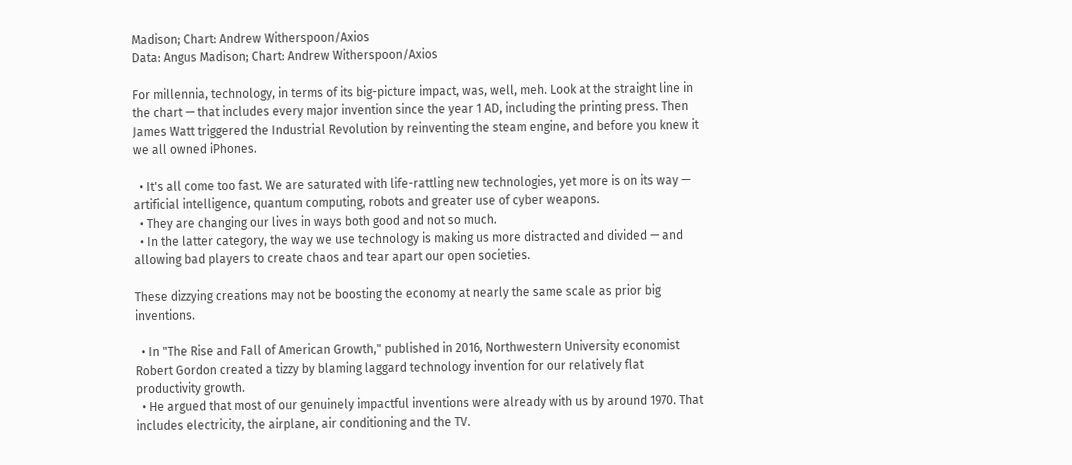Madison; Chart: Andrew Witherspoon/Axios
Data: Angus Madison; Chart: Andrew Witherspoon/Axios

For millennia, technology, in terms of its big-picture impact, was, well, meh. Look at the straight line in the chart — that includes every major invention since the year 1 AD, including the printing press. Then James Watt triggered the Industrial Revolution by reinventing the steam engine, and before you knew it we all owned iPhones.

  • It's all come too fast. We are saturated with life-rattling new technologies, yet more is on its way — artificial intelligence, quantum computing, robots and greater use of cyber weapons.
  • They are changing our lives in ways both good and not so much.
  • In the latter category, the way we use technology is making us more distracted and divided — and allowing bad players to create chaos and tear apart our open societies.

These dizzying creations may not be boosting the economy at nearly the same scale as prior big inventions.

  • In "The Rise and Fall of American Growth," published in 2016, Northwestern University economist Robert Gordon created a tizzy by blaming laggard technology invention for our relatively flat productivity growth.
  • He argued that most of our genuinely impactful inventions were already with us by around 1970. That includes electricity, the airplane, air conditioning and the TV.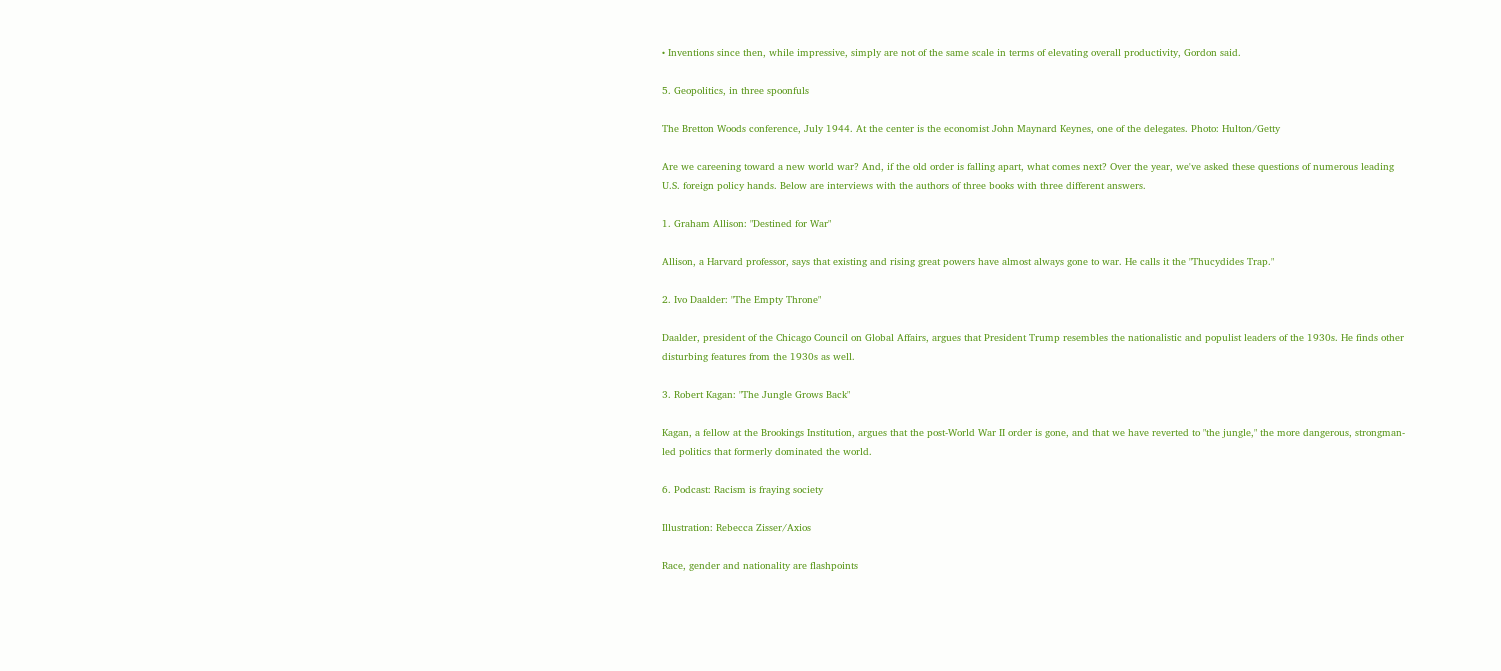• Inventions since then, while impressive, simply are not of the same scale in terms of elevating overall productivity, Gordon said.

5. Geopolitics, in three spoonfuls

The Bretton Woods conference, July 1944. At the center is the economist John Maynard Keynes, one of the delegates. Photo: Hulton/Getty

Are we careening toward a new world war? And, if the old order is falling apart, what comes next? Over the year, we've asked these questions of numerous leading U.S. foreign policy hands. Below are interviews with the authors of three books with three different answers.

1. Graham Allison: "Destined for War"

Allison, a Harvard professor, says that existing and rising great powers have almost always gone to war. He calls it the "Thucydides Trap."

2. Ivo Daalder: "The Empty Throne"

Daalder, president of the Chicago Council on Global Affairs, argues that President Trump resembles the nationalistic and populist leaders of the 1930s. He finds other disturbing features from the 1930s as well.

3. Robert Kagan: "The Jungle Grows Back"

Kagan, a fellow at the Brookings Institution, argues that the post-World War II order is gone, and that we have reverted to "the jungle," the more dangerous, strongman-led politics that formerly dominated the world.

6. Podcast: Racism is fraying society

Illustration: Rebecca Zisser/Axios

Race, gender and nationality are flashpoints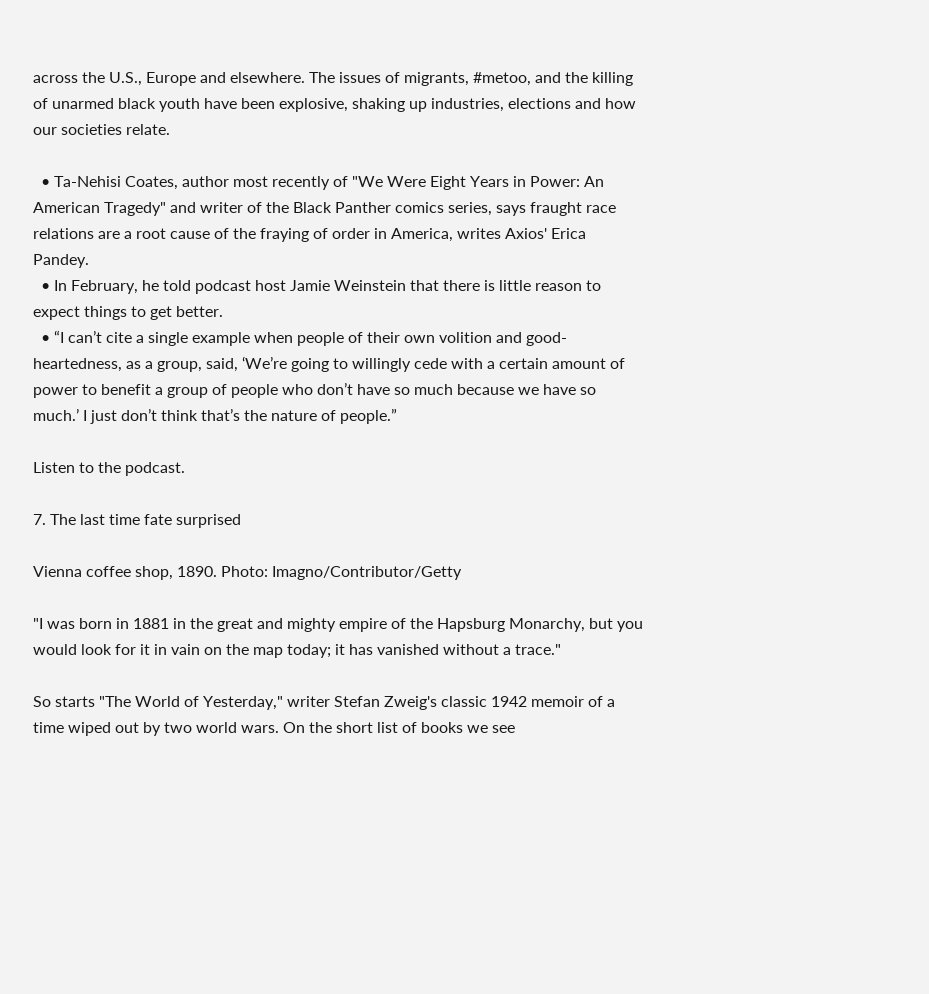across the U.S., Europe and elsewhere. The issues of migrants, #metoo, and the killing of unarmed black youth have been explosive, shaking up industries, elections and how our societies relate.

  • Ta-Nehisi Coates, author most recently of "We Were Eight Years in Power: An American Tragedy" and writer of the Black Panther comics series, says fraught race relations are a root cause of the fraying of order in America, writes Axios' Erica Pandey.
  • In February, he told podcast host Jamie Weinstein that there is little reason to expect things to get better.
  • “I can’t cite a single example when people of their own volition and good-heartedness, as a group, said, ‘We’re going to willingly cede with a certain amount of power to benefit a group of people who don’t have so much because we have so much.’ I just don’t think that’s the nature of people.”

Listen to the podcast.

7. The last time fate surprised

Vienna coffee shop, 1890. Photo: Imagno/Contributor/Getty

"I was born in 1881 in the great and mighty empire of the Hapsburg Monarchy, but you would look for it in vain on the map today; it has vanished without a trace."

So starts "The World of Yesterday," writer Stefan Zweig's classic 1942 memoir of a time wiped out by two world wars. On the short list of books we see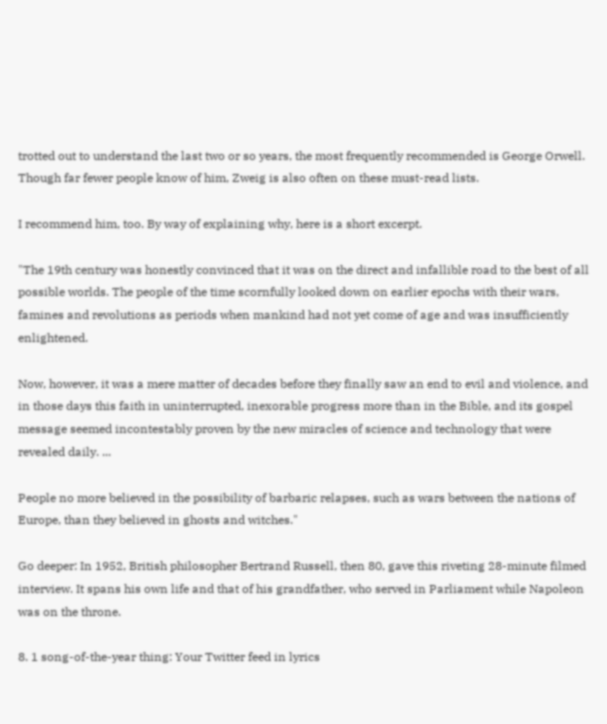trotted out to understand the last two or so years, the most frequently recommended is George Orwell. Though far fewer people know of him, Zweig is also often on these must-read lists.

I recommend him, too. By way of explaining why, here is a short excerpt.

"The 19th century was honestly convinced that it was on the direct and infallible road to the best of all possible worlds. The people of the time scornfully looked down on earlier epochs with their wars, famines and revolutions as periods when mankind had not yet come of age and was insufficiently enlightened.

Now, however, it was a mere matter of decades before they finally saw an end to evil and violence, and in those days this faith in uninterrupted, inexorable progress more than in the Bible, and its gospel message seemed incontestably proven by the new miracles of science and technology that were revealed daily. ...

People no more believed in the possibility of barbaric relapses, such as wars between the nations of Europe, than they believed in ghosts and witches."

Go deeper: In 1952, British philosopher Bertrand Russell, then 80, gave this riveting 28-minute filmed interview. It spans his own life and that of his grandfather, who served in Parliament while Napoleon was on the throne.

8. 1 song-of-the-year thing: Your Twitter feed in lyrics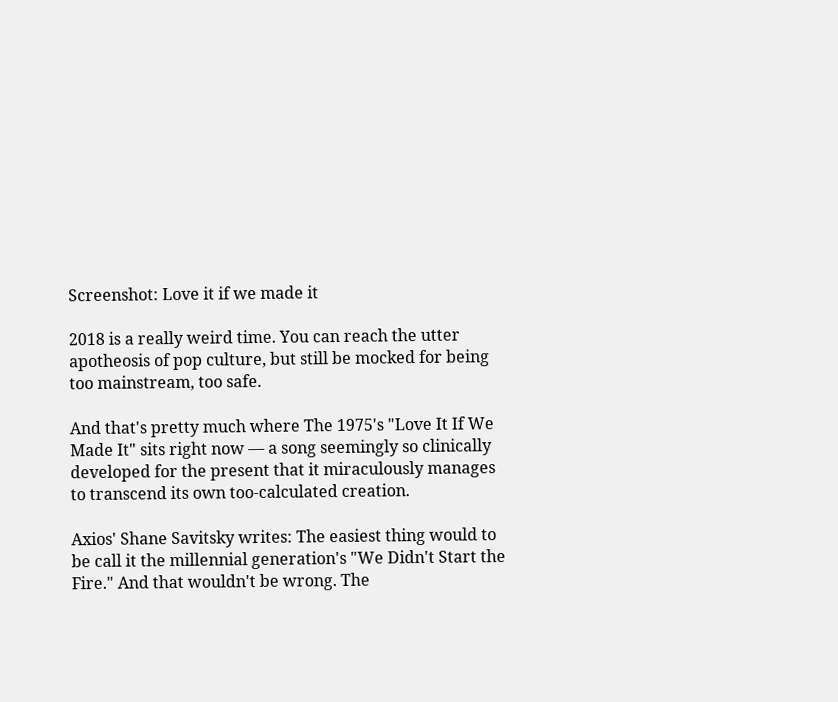Screenshot: Love it if we made it

2018 is a really weird time. You can reach the utter apotheosis of pop culture, but still be mocked for being too mainstream, too safe.

And that's pretty much where The 1975's "Love It If We Made It" sits right now — a song seemingly so clinically developed for the present that it miraculously manages to transcend its own too-calculated creation.

Axios' Shane Savitsky writes: The easiest thing would to be call it the millennial generation's "We Didn't Start the Fire." And that wouldn't be wrong. The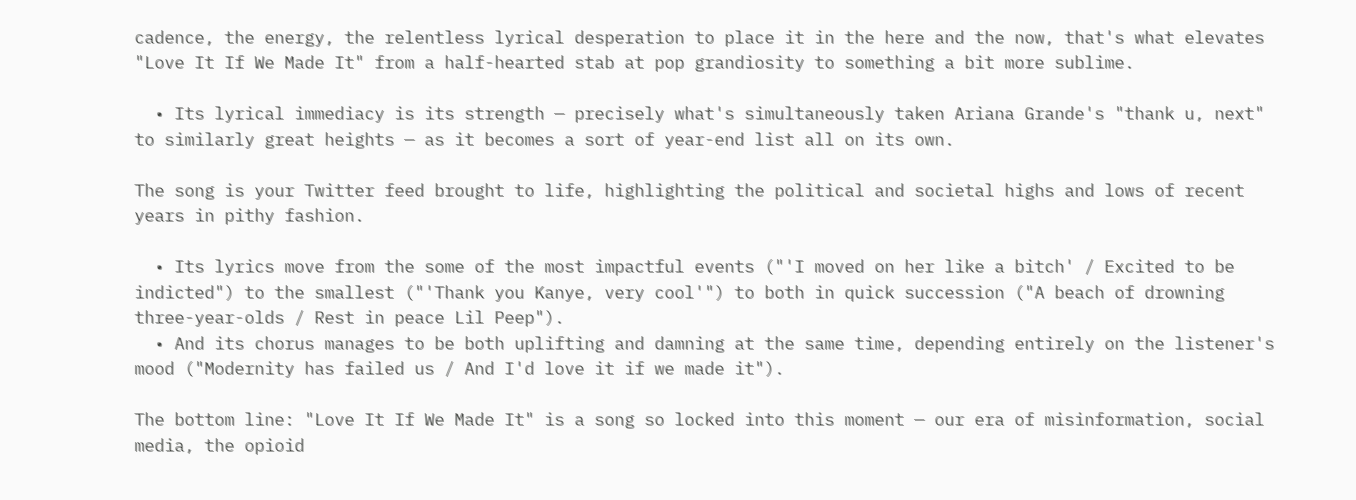cadence, the energy, the relentless lyrical desperation to place it in the here and the now, that's what elevates "Love It If We Made It" from a half-hearted stab at pop grandiosity to something a bit more sublime.

  • Its lyrical immediacy is its strength — precisely what's simultaneously taken Ariana Grande's "thank u, next" to similarly great heights — as it becomes a sort of year-end list all on its own.

The song is your Twitter feed brought to life, highlighting the political and societal highs and lows of recent years in pithy fashion.

  • Its lyrics move from the some of the most impactful events ("'I moved on her like a bitch' / Excited to be indicted") to the smallest ("'Thank you Kanye, very cool'") to both in quick succession ("A beach of drowning three-year-olds / Rest in peace Lil Peep").
  • And its chorus manages to be both uplifting and damning at the same time, depending entirely on the listener's mood ("Modernity has failed us / And I'd love it if we made it").

The bottom line: "Love It If We Made It" is a song so locked into this moment — our era of misinformation, social media, the opioid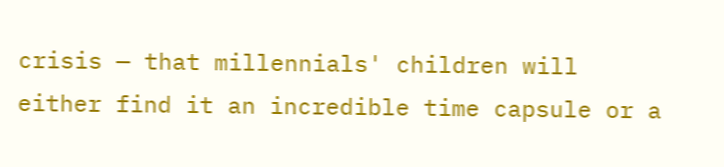crisis — that millennials' children will either find it an incredible time capsule or a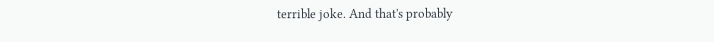terrible joke. And that's probably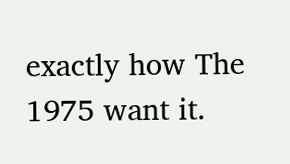exactly how The 1975 want it.